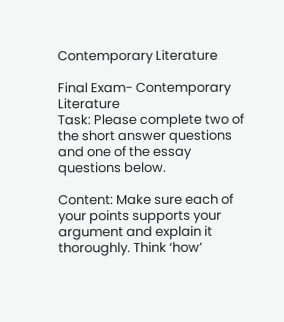Contemporary Literature

Final Exam- Contemporary Literature
Task: Please complete two of the short answer questions and one of the essay questions below.

Content: Make sure each of your points supports your argument and explain it thoroughly. Think ‘how’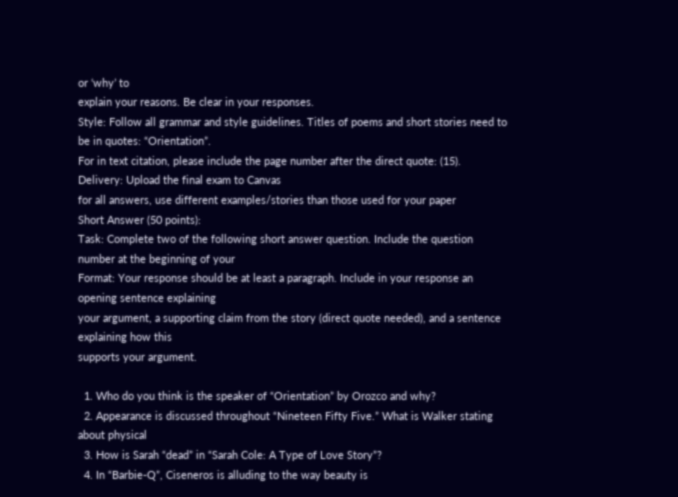or ‘why’ to
explain your reasons. Be clear in your responses.
Style: Follow all grammar and style guidelines. Titles of poems and short stories need to be in quotes: “Orientation”.
For in text citation, please include the page number after the direct quote: (15).
Delivery: Upload the final exam to Canvas
for all answers, use different examples/stories than those used for your paper
Short Answer (50 points):
Task: Complete two of the following short answer question. Include the question number at the beginning of your
Format: Your response should be at least a paragraph. Include in your response an opening sentence explaining
your argument, a supporting claim from the story (direct quote needed), and a sentence explaining how this
supports your argument.

  1. Who do you think is the speaker of “Orientation” by Orozco and why?
  2. Appearance is discussed throughout “Nineteen Fifty Five.” What is Walker stating about physical
  3. How is Sarah “dead” in “Sarah Cole: A Type of Love Story”?
  4. In “Barbie-Q”, Ciseneros is alluding to the way beauty is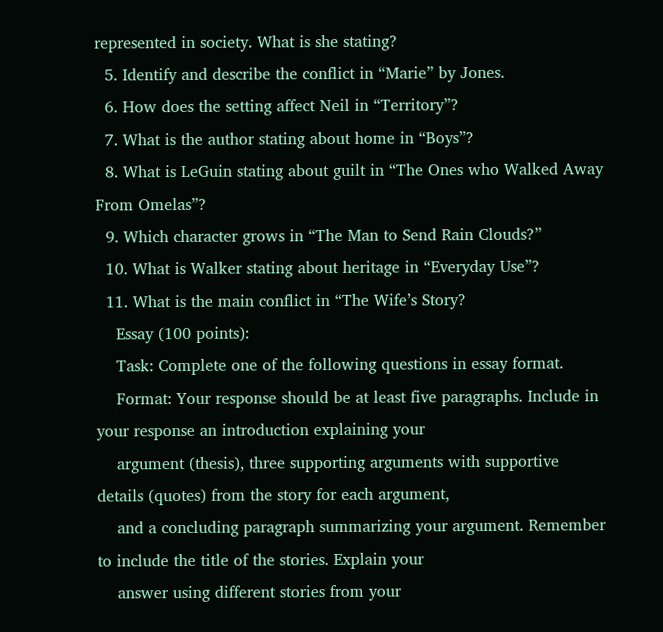represented in society. What is she stating?
  5. Identify and describe the conflict in “Marie” by Jones.
  6. How does the setting affect Neil in “Territory”?
  7. What is the author stating about home in “Boys”?
  8. What is LeGuin stating about guilt in “The Ones who Walked Away From Omelas”?
  9. Which character grows in “The Man to Send Rain Clouds?”
  10. What is Walker stating about heritage in “Everyday Use”?
  11. What is the main conflict in “The Wife’s Story?
    Essay (100 points):
    Task: Complete one of the following questions in essay format.
    Format: Your response should be at least five paragraphs. Include in your response an introduction explaining your
    argument (thesis), three supporting arguments with supportive details (quotes) from the story for each argument,
    and a concluding paragraph summarizing your argument. Remember to include the title of the stories. Explain your
    answer using different stories from your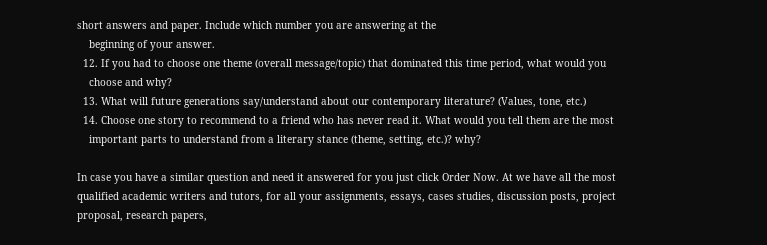short answers and paper. Include which number you are answering at the
    beginning of your answer.
  12. If you had to choose one theme (overall message/topic) that dominated this time period, what would you
    choose and why?
  13. What will future generations say/understand about our contemporary literature? (Values, tone, etc.)
  14. Choose one story to recommend to a friend who has never read it. What would you tell them are the most
    important parts to understand from a literary stance (theme, setting, etc.)? why?

In case you have a similar question and need it answered for you just click Order Now. At we have all the most qualified academic writers and tutors, for all your assignments, essays, cases studies, discussion posts, project proposal, research papers,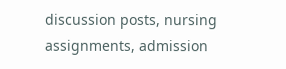discussion posts, nursing assignments, admission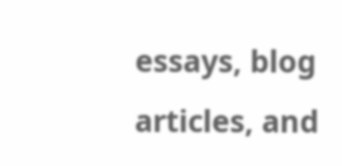essays, blog articles, and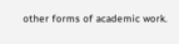other forms of academic work.